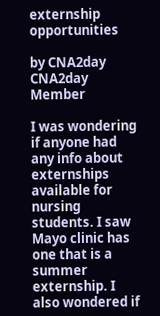externship opportunities

by CNA2day CNA2day Member

I was wondering if anyone had any info about externships available for nursing students. I saw Mayo clinic has one that is a summer externship. I also wondered if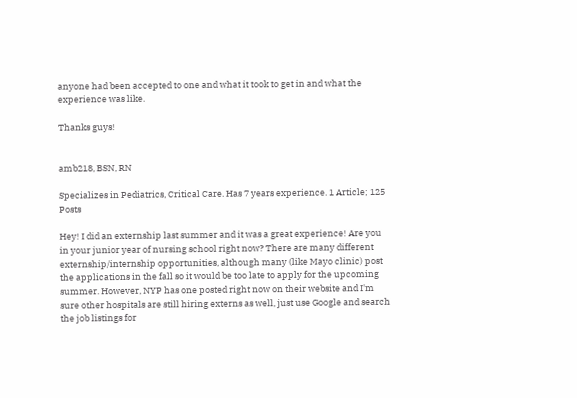anyone had been accepted to one and what it took to get in and what the experience was like.

Thanks guys!


amb218, BSN, RN

Specializes in Pediatrics, Critical Care. Has 7 years experience. 1 Article; 125 Posts

Hey! I did an externship last summer and it was a great experience! Are you in your junior year of nursing school right now? There are many different externship/internship opportunities, although many (like Mayo clinic) post the applications in the fall so it would be too late to apply for the upcoming summer. However, NYP has one posted right now on their website and I'm sure other hospitals are still hiring externs as well, just use Google and search the job listings for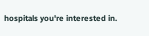hospitals you're interested in.